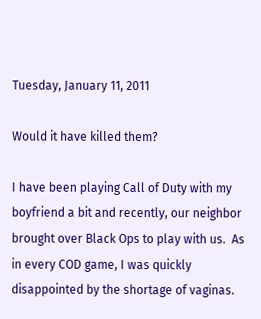Tuesday, January 11, 2011

Would it have killed them?

I have been playing Call of Duty with my boyfriend a bit and recently, our neighbor brought over Black Ops to play with us.  As in every COD game, I was quickly disappointed by the shortage of vaginas.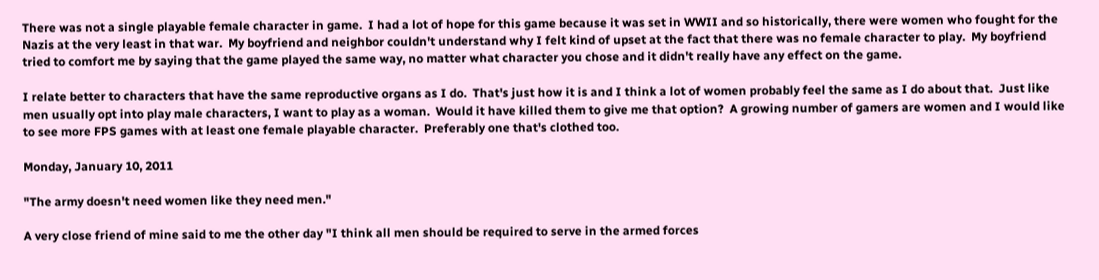There was not a single playable female character in game.  I had a lot of hope for this game because it was set in WWII and so historically, there were women who fought for the Nazis at the very least in that war.  My boyfriend and neighbor couldn't understand why I felt kind of upset at the fact that there was no female character to play.  My boyfriend tried to comfort me by saying that the game played the same way, no matter what character you chose and it didn't really have any effect on the game.

I relate better to characters that have the same reproductive organs as I do.  That's just how it is and I think a lot of women probably feel the same as I do about that.  Just like men usually opt into play male characters, I want to play as a woman.  Would it have killed them to give me that option?  A growing number of gamers are women and I would like to see more FPS games with at least one female playable character.  Preferably one that's clothed too.

Monday, January 10, 2011

"The army doesn't need women like they need men."

A very close friend of mine said to me the other day "I think all men should be required to serve in the armed forces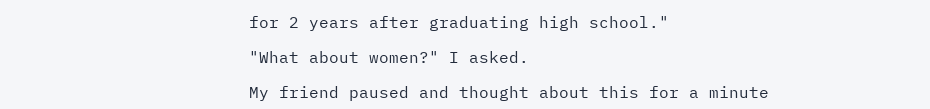for 2 years after graduating high school."

"What about women?" I asked.

My friend paused and thought about this for a minute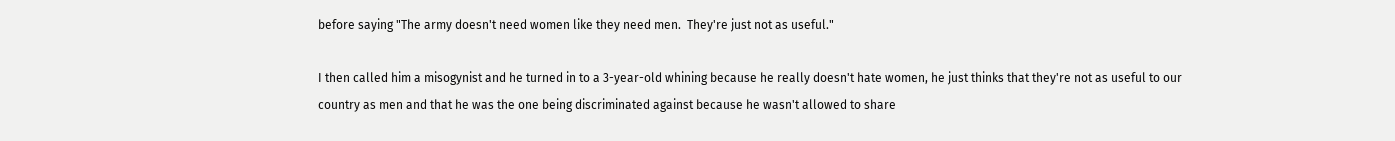before saying "The army doesn't need women like they need men.  They're just not as useful."

I then called him a misogynist and he turned in to a 3-year-old whining because he really doesn't hate women, he just thinks that they're not as useful to our country as men and that he was the one being discriminated against because he wasn't allowed to share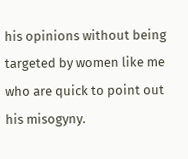his opinions without being targeted by women like me who are quick to point out his misogyny.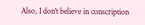Also, I don't believe in conscription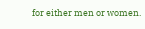for either men or women.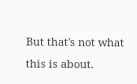But that's not what this is about.